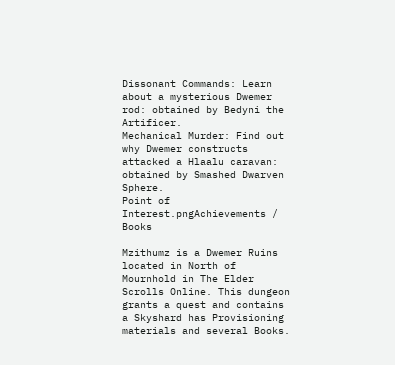Dissonant Commands: Learn about a mysterious Dwemer rod: obtained by Bedyni the Artificer.
Mechanical Murder: Find out why Dwemer constructs attacked a Hlaalu caravan: obtained by Smashed Dwarven Sphere.
Point of Interest.pngAchievements / Books

Mzithumz is a Dwemer Ruins located in North of Mournhold in The Elder Scrolls Online. This dungeon grants a quest and contains a Skyshard has Provisioning materials and several Books.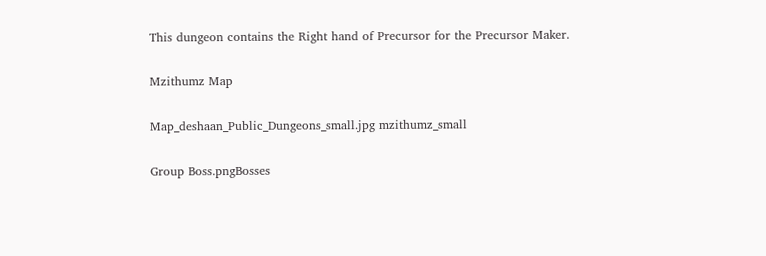This dungeon contains the Right hand of Precursor for the Precursor Maker.

Mzithumz Map

Map_deshaan_Public_Dungeons_small.jpg mzithumz_small

Group Boss.pngBosses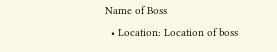Name of Boss
  • Location: Location of boss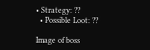• Strategy: ??
  • Possible Loot: ??

Image of boss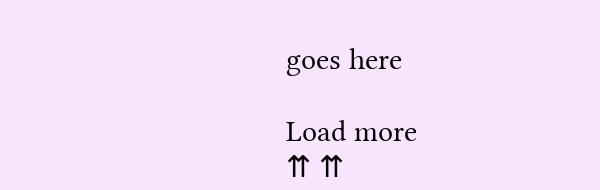goes here

Load more
⇈ ⇈